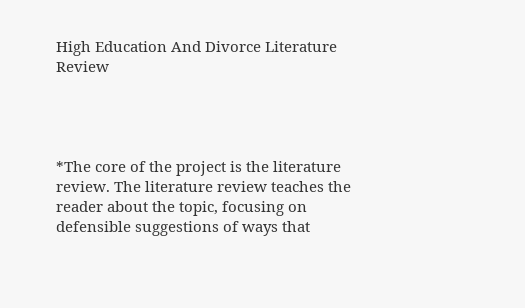High Education And Divorce Literature Review




*The core of the project is the literature review. The literature review teaches the reader about the topic, focusing on defensible suggestions of ways that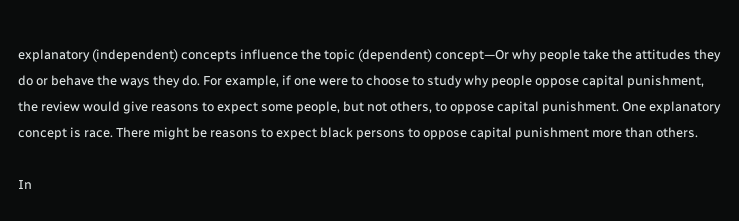explanatory (independent) concepts influence the topic (dependent) concept—Or why people take the attitudes they do or behave the ways they do. For example, if one were to choose to study why people oppose capital punishment, the review would give reasons to expect some people, but not others, to oppose capital punishment. One explanatory concept is race. There might be reasons to expect black persons to oppose capital punishment more than others.

In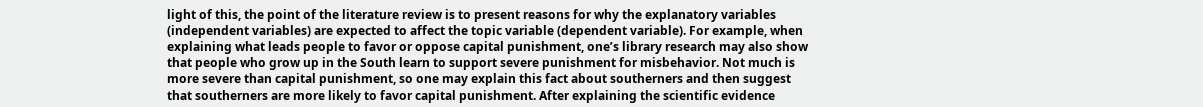light of this, the point of the literature review is to present reasons for why the explanatory variables (independent variables) are expected to affect the topic variable (dependent variable). For example, when explaining what leads people to favor or oppose capital punishment, one’s library research may also show that people who grow up in the South learn to support severe punishment for misbehavior. Not much is more severe than capital punishment, so one may explain this fact about southerners and then suggest that southerners are more likely to favor capital punishment. After explaining the scientific evidence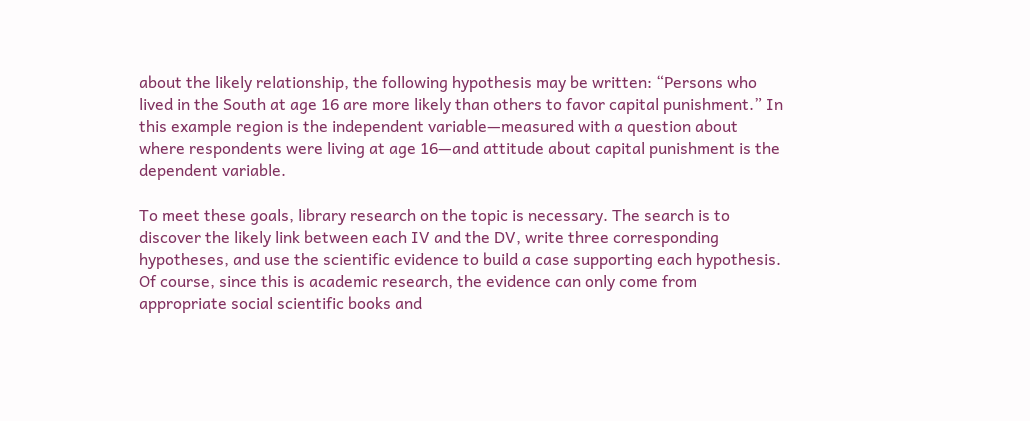about the likely relationship, the following hypothesis may be written: “Persons who lived in the South at age 16 are more likely than others to favor capital punishment.” In this example region is the independent variable—measured with a question about where respondents were living at age 16—and attitude about capital punishment is the dependent variable.

To meet these goals, library research on the topic is necessary. The search is to discover the likely link between each IV and the DV, write three corresponding hypotheses, and use the scientific evidence to build a case supporting each hypothesis. Of course, since this is academic research, the evidence can only come from appropriate social scientific books and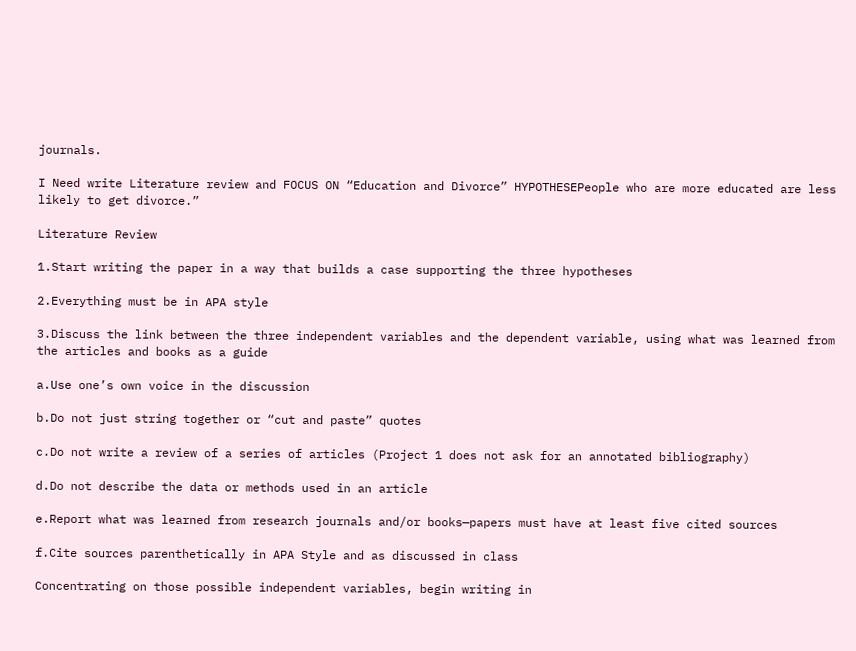journals.

I Need write Literature review and FOCUS ON “Education and Divorce” HYPOTHESEPeople who are more educated are less likely to get divorce.”

Literature Review

1.Start writing the paper in a way that builds a case supporting the three hypotheses

2.Everything must be in APA style

3.Discuss the link between the three independent variables and the dependent variable, using what was learned from the articles and books as a guide

a.Use one’s own voice in the discussion

b.Do not just string together or “cut and paste” quotes

c.Do not write a review of a series of articles (Project 1 does not ask for an annotated bibliography)

d.Do not describe the data or methods used in an article

e.Report what was learned from research journals and/or books—papers must have at least five cited sources

f.Cite sources parenthetically in APA Style and as discussed in class

Concentrating on those possible independent variables, begin writing in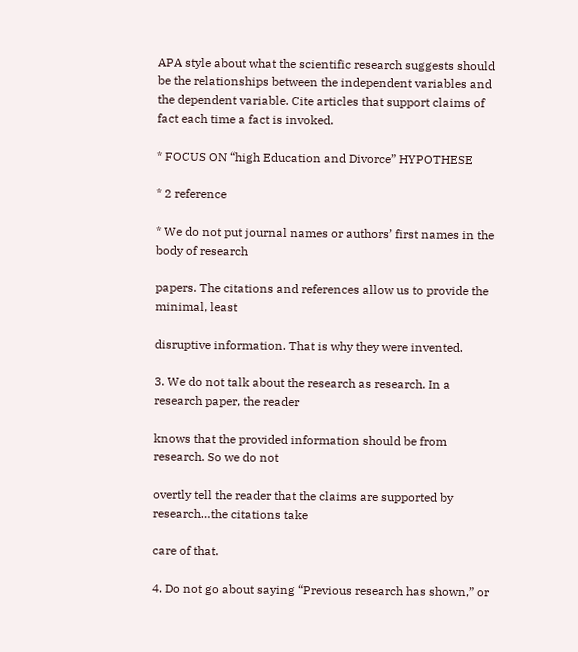APA style about what the scientific research suggests should be the relationships between the independent variables and the dependent variable. Cite articles that support claims of fact each time a fact is invoked.

* FOCUS ON “high Education and Divorce” HYPOTHESE

* 2 reference

* We do not put journal names or authors’ first names in the body of research

papers. The citations and references allow us to provide the minimal, least

disruptive information. That is why they were invented.

3. We do not talk about the research as research. In a research paper, the reader

knows that the provided information should be from research. So we do not

overtly tell the reader that the claims are supported by research…the citations take

care of that.

4. Do not go about saying “Previous research has shown,” or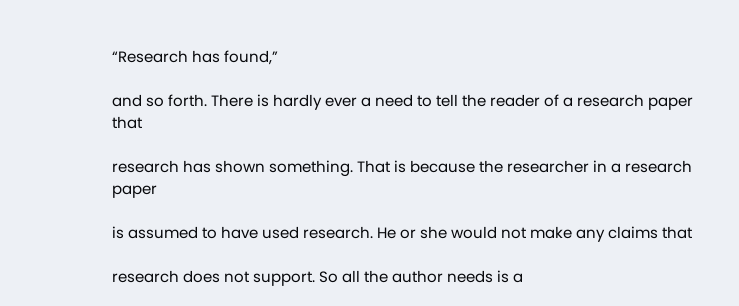“Research has found,”

and so forth. There is hardly ever a need to tell the reader of a research paper that

research has shown something. That is because the researcher in a research paper

is assumed to have used research. He or she would not make any claims that

research does not support. So all the author needs is a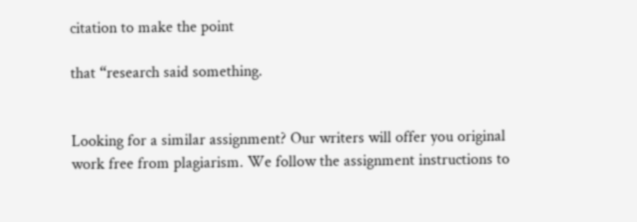citation to make the point

that “research said something.


Looking for a similar assignment? Our writers will offer you original work free from plagiarism. We follow the assignment instructions to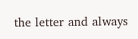the letter and always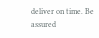deliver on time. Be assured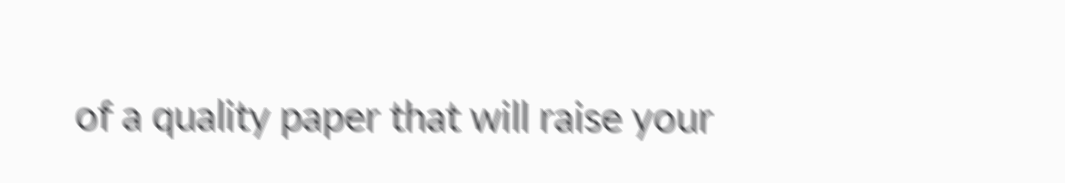of a quality paper that will raise your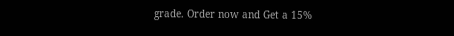grade. Order now and Get a 15%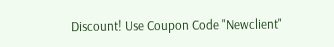Discount! Use Coupon Code "Newclient"